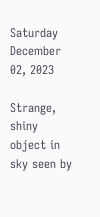Saturday December 02, 2023

Strange, shiny object in sky seen by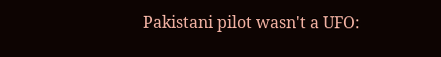Pakistani pilot wasn't a UFO: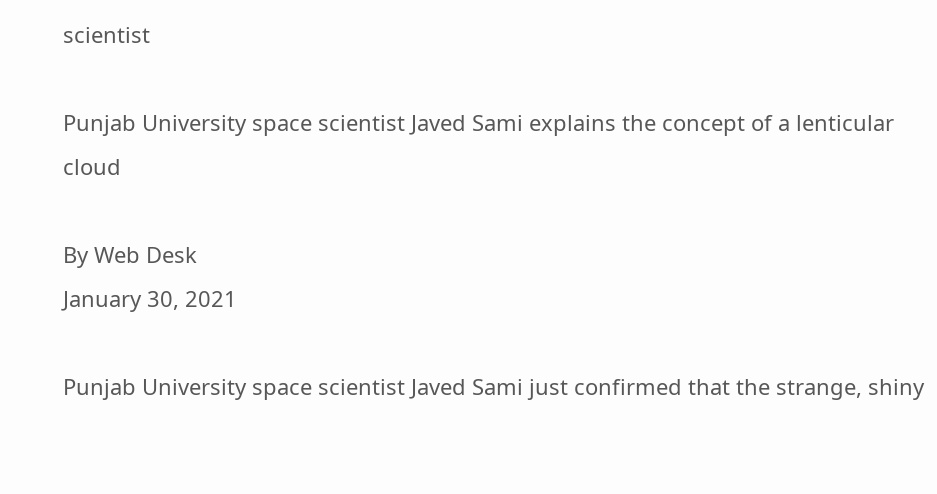scientist

Punjab University space scientist Javed Sami explains the concept of a lenticular cloud

By Web Desk
January 30, 2021

Punjab University space scientist Javed Sami just confirmed that the strange, shiny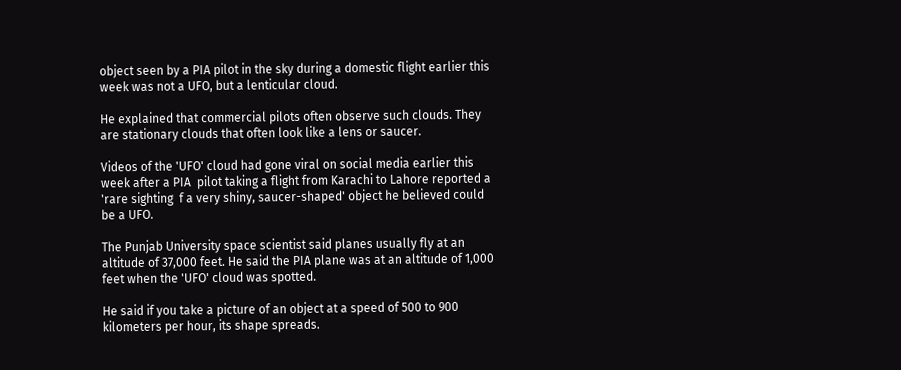object seen by a PIA pilot in the sky during a domestic flight earlier this week was not a UFO, but a lenticular cloud.

He explained that commercial pilots often observe such clouds. They are stationary clouds that often look like a lens or saucer.

Videos of the 'UFO' cloud had gone viral on social media earlier this week after a PIA  pilot taking a flight from Karachi to Lahore reported a 'rare sighting  f a very shiny, saucer-shaped' object he believed could be a UFO.

The Punjab University space scientist said planes usually fly at an altitude of 37,000 feet. He said the PIA plane was at an altitude of 1,000 feet when the 'UFO' cloud was spotted.

He said if you take a picture of an object at a speed of 500 to 900 kilometers per hour, its shape spreads.